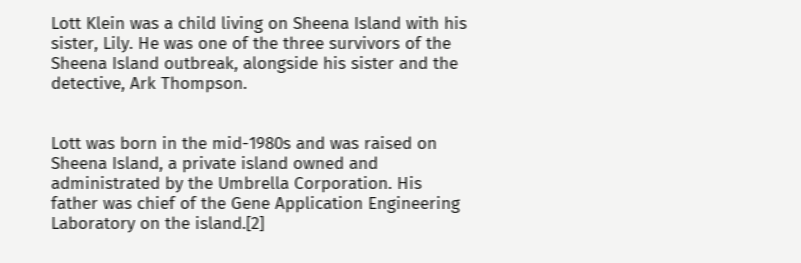Lott Klein was a child living on Sheena Island with his sister, Lily. He was one of the three survivors of the Sheena Island outbreak, alongside his sister and the detective, Ark Thompson.


Lott was born in the mid-1980s and was raised on Sheena Island, a private island owned and administrated by the Umbrella Corporation. His father was chief of the Gene Application Engineering Laboratory on the island.[2]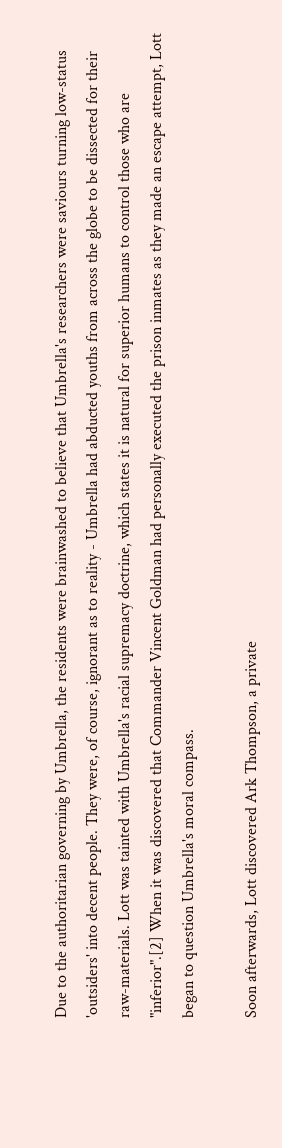Due to the authoritarian governing by Umbrella, the residents were brainwashed to believe that Umbrella's researchers were saviours turning low-status 'outsiders' into decent people. They were, of course, ignorant as to reality - Umbrella had abducted youths from across the globe to be dissected for their raw-materials. Lott was tainted with Umbrella's racial supremacy doctrine, which states it is natural for superior humans to control those who are "inferior".[2] When it was discovered that Commander Vincent Goldman had personally executed the prison inmates as they made an escape attempt, Lott began to question Umbrella's moral compass.

Soon afterwards, Lott discovered Ark Thompson, a private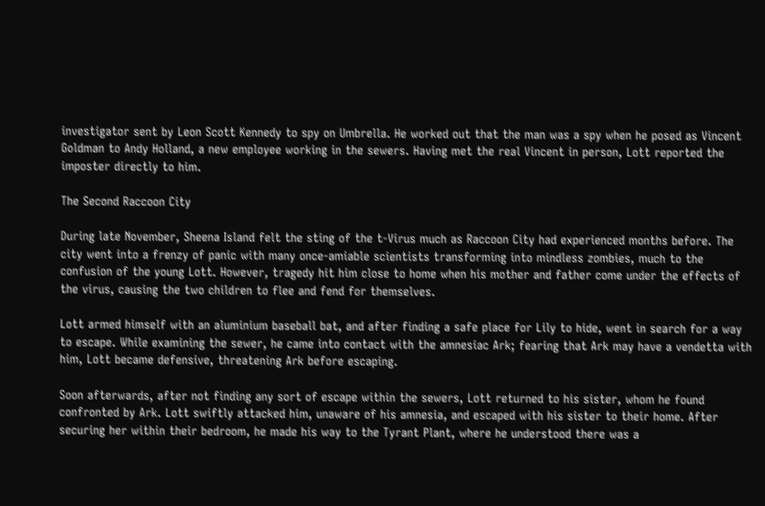investigator sent by Leon Scott Kennedy to spy on Umbrella. He worked out that the man was a spy when he posed as Vincent Goldman to Andy Holland, a new employee working in the sewers. Having met the real Vincent in person, Lott reported the imposter directly to him.

The Second Raccoon City

During late November, Sheena Island felt the sting of the t-Virus much as Raccoon City had experienced months before. The city went into a frenzy of panic with many once-amiable scientists transforming into mindless zombies, much to the confusion of the young Lott. However, tragedy hit him close to home when his mother and father come under the effects of the virus, causing the two children to flee and fend for themselves.

Lott armed himself with an aluminium baseball bat, and after finding a safe place for Lily to hide, went in search for a way to escape. While examining the sewer, he came into contact with the amnesiac Ark; fearing that Ark may have a vendetta with him, Lott became defensive, threatening Ark before escaping.

Soon afterwards, after not finding any sort of escape within the sewers, Lott returned to his sister, whom he found confronted by Ark. Lott swiftly attacked him, unaware of his amnesia, and escaped with his sister to their home. After securing her within their bedroom, he made his way to the Tyrant Plant, where he understood there was a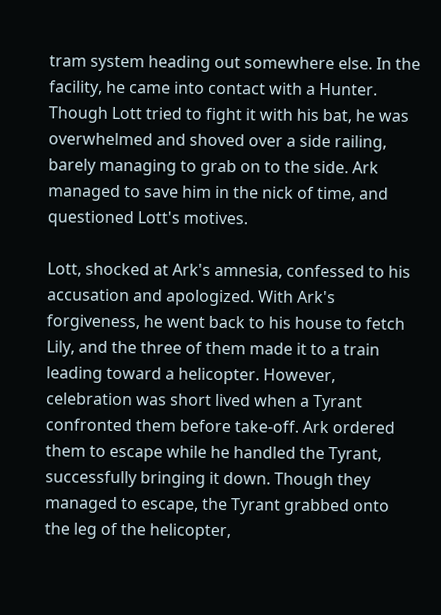tram system heading out somewhere else. In the facility, he came into contact with a Hunter. Though Lott tried to fight it with his bat, he was overwhelmed and shoved over a side railing, barely managing to grab on to the side. Ark managed to save him in the nick of time, and questioned Lott's motives.

Lott, shocked at Ark's amnesia, confessed to his accusation and apologized. With Ark's forgiveness, he went back to his house to fetch Lily, and the three of them made it to a train leading toward a helicopter. However, celebration was short lived when a Tyrant confronted them before take-off. Ark ordered them to escape while he handled the Tyrant, successfully bringing it down. Though they managed to escape, the Tyrant grabbed onto the leg of the helicopter,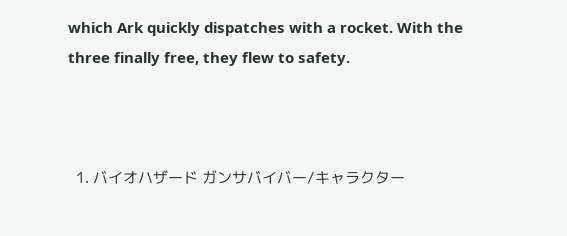which Ark quickly dispatches with a rocket. With the three finally free, they flew to safety.



  1. バイオハザード ガンサバイバー/キャラクター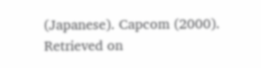(Japanese). Capcom (2000). Retrieved on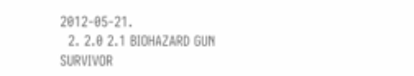2012-05-21.
  2. 2.0 2.1 BIOHAZARD GUN SURVIVOR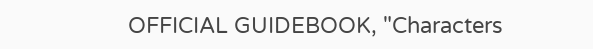OFFICIAL GUIDEBOOK, "Characters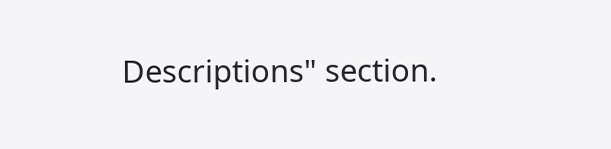Descriptions" section.